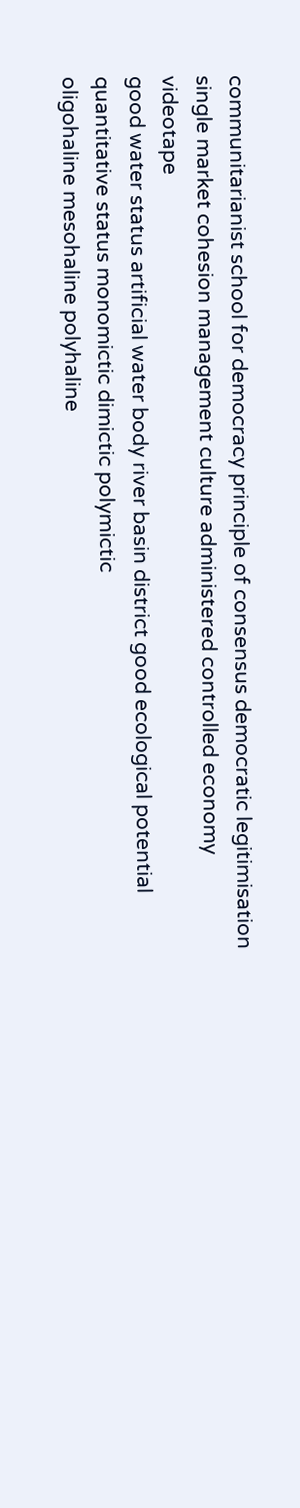communitarianist school for democracy principle of consensus democratic legitimisation
single market cohesion management culture administered controlled economy videotape
good water status artificial water body river basin district good ecological potential
quantitative status monomictic dimictic polymictic
oligohaline mesohaline polyhaline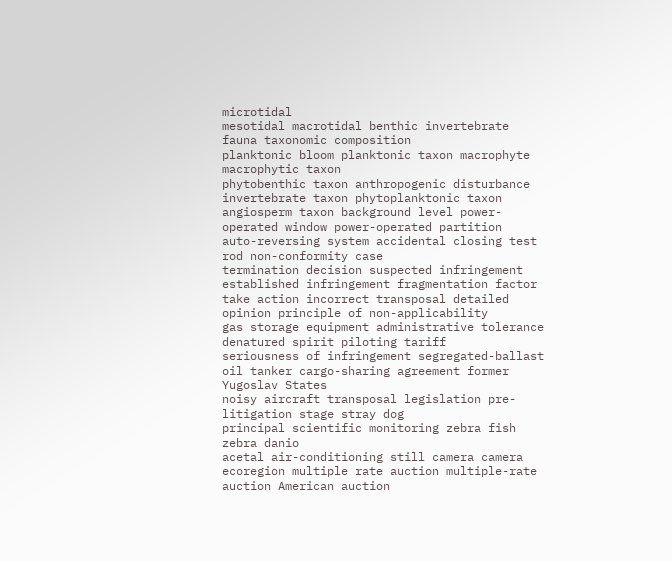microtidal
mesotidal macrotidal benthic invertebrate fauna taxonomic composition
planktonic bloom planktonic taxon macrophyte macrophytic taxon
phytobenthic taxon anthropogenic disturbance invertebrate taxon phytoplanktonic taxon
angiosperm taxon background level power-operated window power-operated partition
auto-reversing system accidental closing test rod non-conformity case
termination decision suspected infringement established infringement fragmentation factor
take action incorrect transposal detailed opinion principle of non-applicability
gas storage equipment administrative tolerance denatured spirit piloting tariff
seriousness of infringement segregated-ballast oil tanker cargo-sharing agreement former Yugoslav States
noisy aircraft transposal legislation pre-litigation stage stray dog
principal scientific monitoring zebra fish zebra danio
acetal air-conditioning still camera camera
ecoregion multiple rate auction multiple-rate auction American auction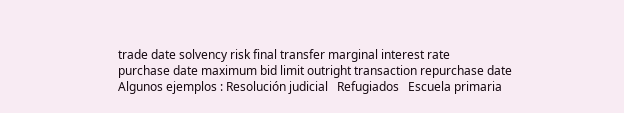trade date solvency risk final transfer marginal interest rate
purchase date maximum bid limit outright transaction repurchase date
Algunos ejemplos : Resolución judicial   Refugiados   Escuela primaria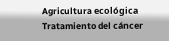Agricultura ecológica   Tratamiento del cáncer